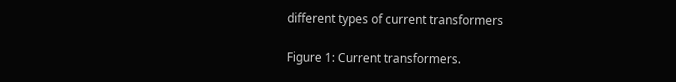different types of current transformers

Figure 1: Current transformers.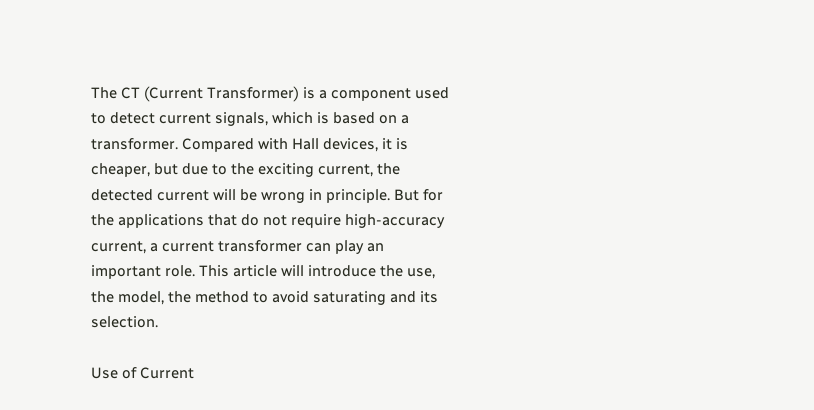The CT (Current Transformer) is a component used to detect current signals, which is based on a transformer. Compared with Hall devices, it is cheaper, but due to the exciting current, the detected current will be wrong in principle. But for the applications that do not require high-accuracy current, a current transformer can play an important role. This article will introduce the use, the model, the method to avoid saturating and its selection.

Use of Current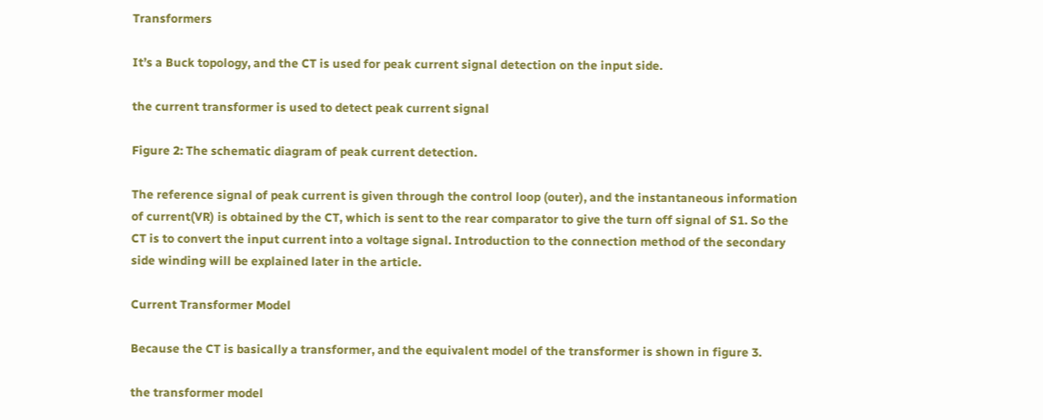Transformers

It’s a Buck topology, and the CT is used for peak current signal detection on the input side.

the current transformer is used to detect peak current signal

Figure 2: The schematic diagram of peak current detection.

The reference signal of peak current is given through the control loop (outer), and the instantaneous information of current(VR) is obtained by the CT, which is sent to the rear comparator to give the turn off signal of S1. So the CT is to convert the input current into a voltage signal. Introduction to the connection method of the secondary side winding will be explained later in the article.

Current Transformer Model

Because the CT is basically a transformer, and the equivalent model of the transformer is shown in figure 3.

the transformer model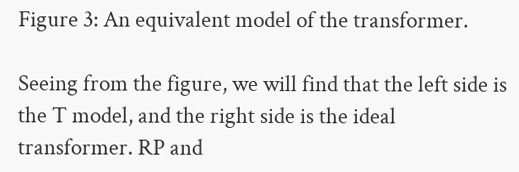Figure 3: An equivalent model of the transformer.

Seeing from the figure, we will find that the left side is the T model, and the right side is the ideal transformer. RP and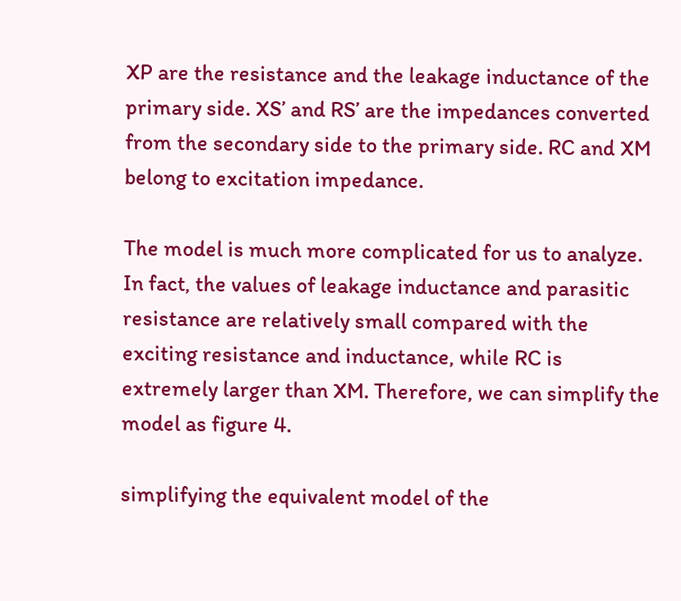XP are the resistance and the leakage inductance of the primary side. XS’ and RS’ are the impedances converted from the secondary side to the primary side. RC and XM belong to excitation impedance.

The model is much more complicated for us to analyze. In fact, the values of leakage inductance and parasitic resistance are relatively small compared with the exciting resistance and inductance, while RC is extremely larger than XM. Therefore, we can simplify the model as figure 4.

simplifying the equivalent model of the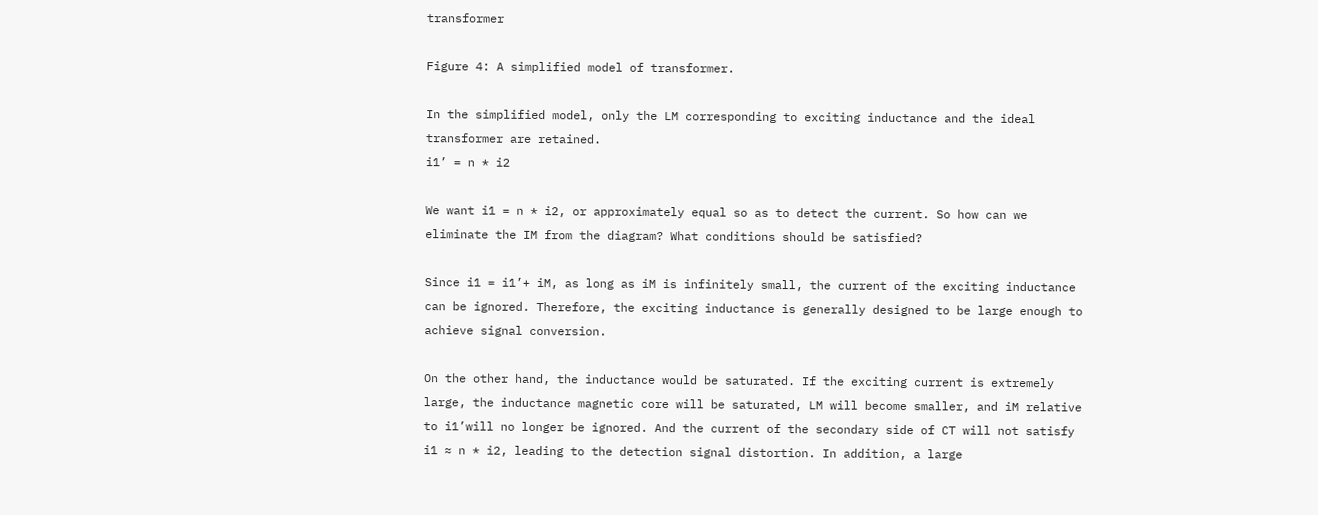transformer

Figure 4: A simplified model of transformer.

In the simplified model, only the LM corresponding to exciting inductance and the ideal transformer are retained.
i1’ = n * i2

We want i1 = n * i2, or approximately equal so as to detect the current. So how can we eliminate the IM from the diagram? What conditions should be satisfied?

Since i1 = i1’+ iM, as long as iM is infinitely small, the current of the exciting inductance can be ignored. Therefore, the exciting inductance is generally designed to be large enough to achieve signal conversion.

On the other hand, the inductance would be saturated. If the exciting current is extremely large, the inductance magnetic core will be saturated, LM will become smaller, and iM relative to i1’will no longer be ignored. And the current of the secondary side of CT will not satisfy i1 ≈ n * i2, leading to the detection signal distortion. In addition, a large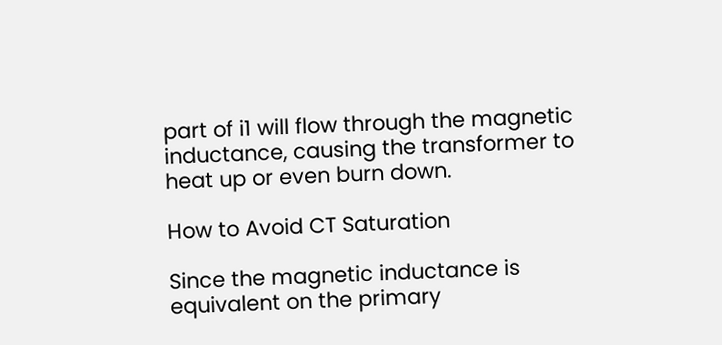part of i1 will flow through the magnetic inductance, causing the transformer to heat up or even burn down.

How to Avoid CT Saturation

Since the magnetic inductance is equivalent on the primary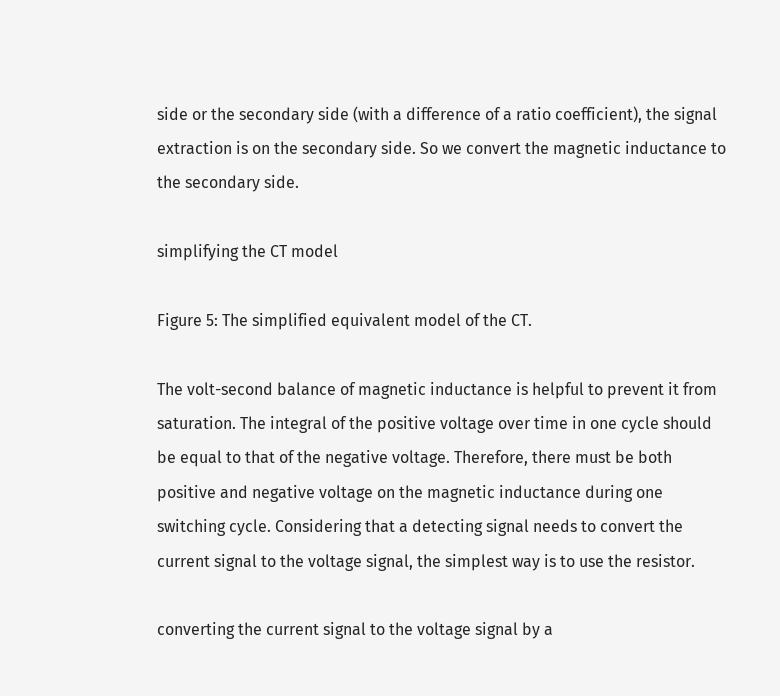side or the secondary side (with a difference of a ratio coefficient), the signal extraction is on the secondary side. So we convert the magnetic inductance to the secondary side.

simplifying the CT model

Figure 5: The simplified equivalent model of the CT.

The volt-second balance of magnetic inductance is helpful to prevent it from saturation. The integral of the positive voltage over time in one cycle should be equal to that of the negative voltage. Therefore, there must be both positive and negative voltage on the magnetic inductance during one switching cycle. Considering that a detecting signal needs to convert the current signal to the voltage signal, the simplest way is to use the resistor.

converting the current signal to the voltage signal by a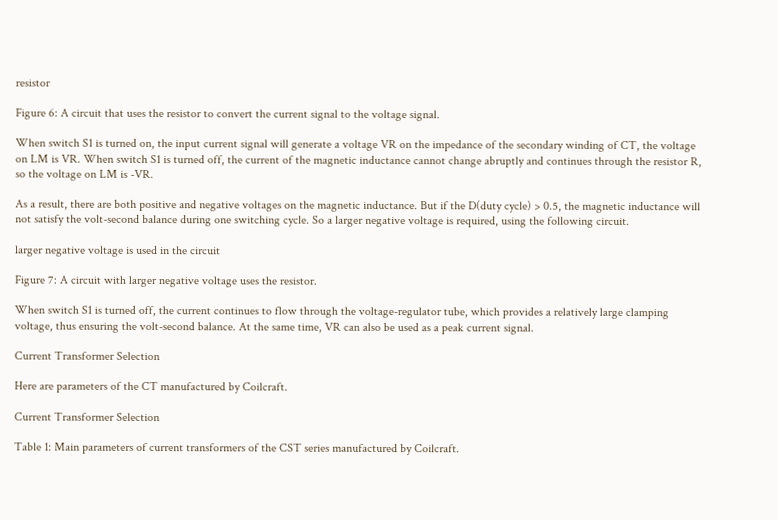resistor

Figure 6: A circuit that uses the resistor to convert the current signal to the voltage signal.

When switch S1 is turned on, the input current signal will generate a voltage VR on the impedance of the secondary winding of CT, the voltage on LM is VR. When switch S1 is turned off, the current of the magnetic inductance cannot change abruptly and continues through the resistor R, so the voltage on LM is -VR.

As a result, there are both positive and negative voltages on the magnetic inductance. But if the D(duty cycle) > 0.5, the magnetic inductance will not satisfy the volt-second balance during one switching cycle. So a larger negative voltage is required, using the following circuit.

larger negative voltage is used in the circuit

Figure 7: A circuit with larger negative voltage uses the resistor.

When switch S1 is turned off, the current continues to flow through the voltage-regulator tube, which provides a relatively large clamping voltage, thus ensuring the volt-second balance. At the same time, VR can also be used as a peak current signal.

Current Transformer Selection

Here are parameters of the CT manufactured by Coilcraft.

Current Transformer Selection

Table 1: Main parameters of current transformers of the CST series manufactured by Coilcraft.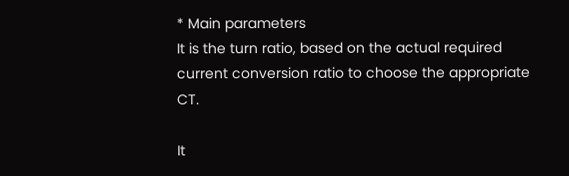* Main parameters
It is the turn ratio, based on the actual required current conversion ratio to choose the appropriate CT.

It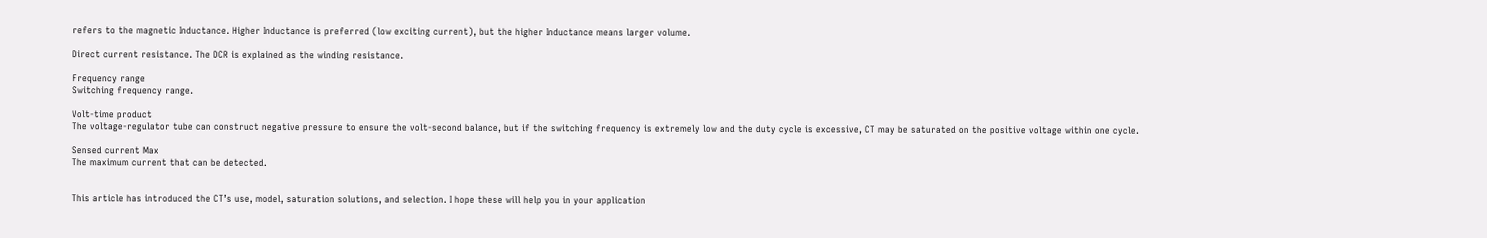refers to the magnetic Inductance. Higher Inductance is preferred (low exciting current), but the higher Inductance means larger volume.

Direct current resistance. The DCR is explained as the winding resistance.

Frequency range
Switching frequency range.

Volt-time product
The voltage-regulator tube can construct negative pressure to ensure the volt-second balance, but if the switching frequency is extremely low and the duty cycle is excessive, CT may be saturated on the positive voltage within one cycle.

Sensed current Max
The maximum current that can be detected.


This article has introduced the CT’s use, model, saturation solutions, and selection. I hope these will help you in your application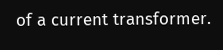of a current transformer.